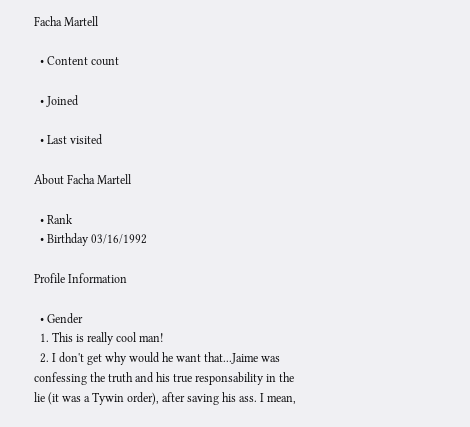Facha Martell

  • Content count

  • Joined

  • Last visited

About Facha Martell

  • Rank
  • Birthday 03/16/1992

Profile Information

  • Gender
  1. This is really cool man!
  2. I don't get why would he want that...Jaime was confessing the truth and his true responsability in the lie (it was a Tywin order), after saving his ass. I mean,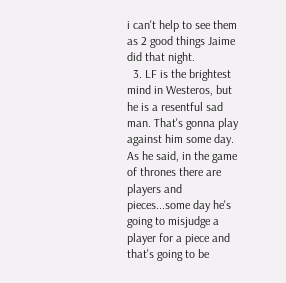i can't help to see them as 2 good things Jaime did that night.
  3. LF is the brightest mind in Westeros, but he is a resentful sad man. That's gonna play against him some day. As he said, in the game of thrones there are players and pieces...some day he's going to misjudge a player for a piece and that's going to be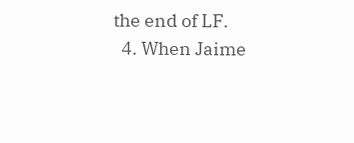the end of LF.
  4. When Jaime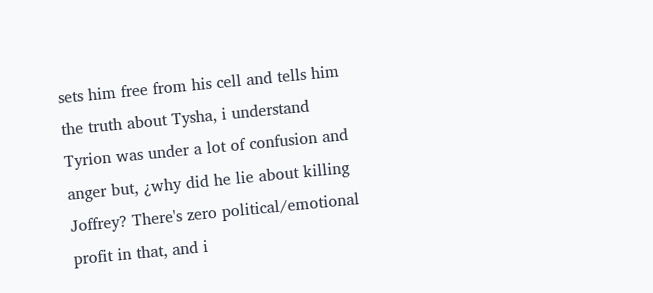sets him free from his cell and tells him the truth about Tysha, i understand Tyrion was under a lot of confusion and anger but, ¿why did he lie about killing Joffrey? There's zero political/emotional profit in that, and i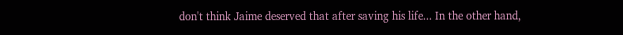don't think Jaime deserved that after saving his life... In the other hand,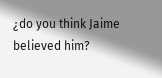¿do you think Jaime believed him?